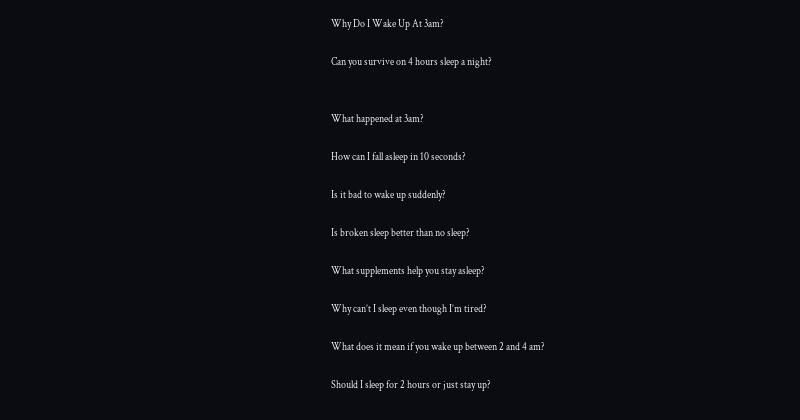Why Do I Wake Up At 3am?

Can you survive on 4 hours sleep a night?


What happened at 3am?

How can I fall asleep in 10 seconds?

Is it bad to wake up suddenly?

Is broken sleep better than no sleep?

What supplements help you stay asleep?

Why can’t I sleep even though I’m tired?

What does it mean if you wake up between 2 and 4 am?

Should I sleep for 2 hours or just stay up?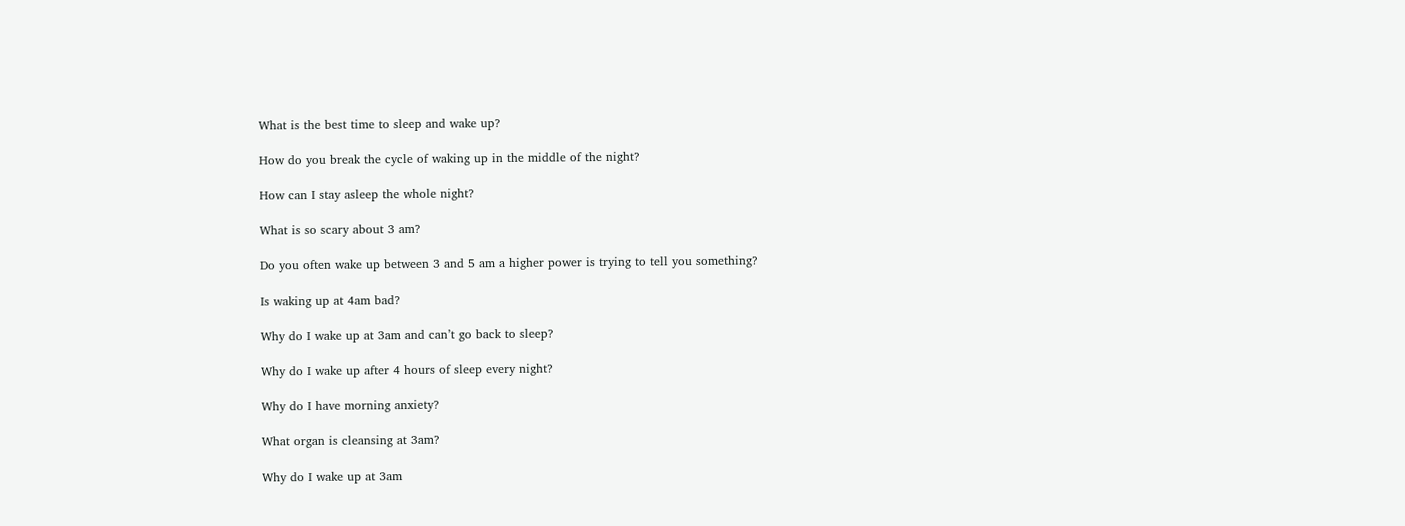What is the best time to sleep and wake up?

How do you break the cycle of waking up in the middle of the night?

How can I stay asleep the whole night?

What is so scary about 3 am?

Do you often wake up between 3 and 5 am a higher power is trying to tell you something?

Is waking up at 4am bad?

Why do I wake up at 3am and can’t go back to sleep?

Why do I wake up after 4 hours of sleep every night?

Why do I have morning anxiety?

What organ is cleansing at 3am?

Why do I wake up at 3am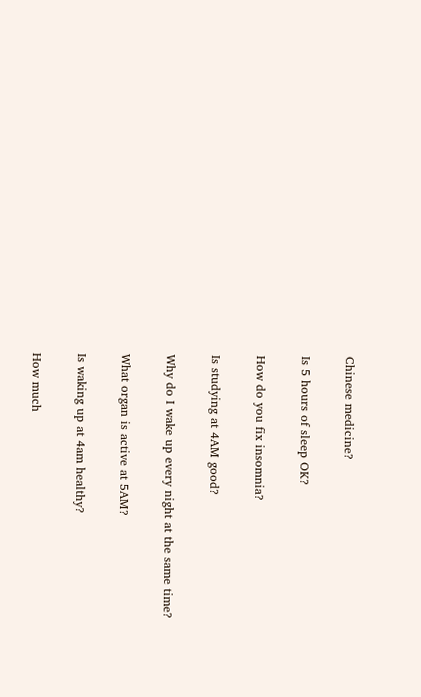Chinese medicine?

Is 5 hours of sleep OK?

How do you fix insomnia?

Is studying at 4AM good?

Why do I wake up every night at the same time?

What organ is active at 5AM?

Is waking up at 4am healthy?

How much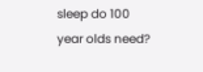sleep do 100 year olds need?